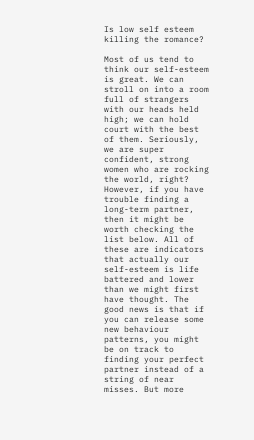Is low self esteem killing the romance?

Most of us tend to think our self-esteem is great. We can stroll on into a room full of strangers with our heads held high; we can hold court with the best of them. Seriously, we are super confident, strong women who are rocking the world, right? However, if you have trouble finding a long-term partner, then it might be worth checking the list below. All of these are indicators that actually our self-esteem is life battered and lower than we might first have thought. The good news is that if you can release some new behaviour patterns, you might be on track to finding your perfect partner instead of a string of near misses. But more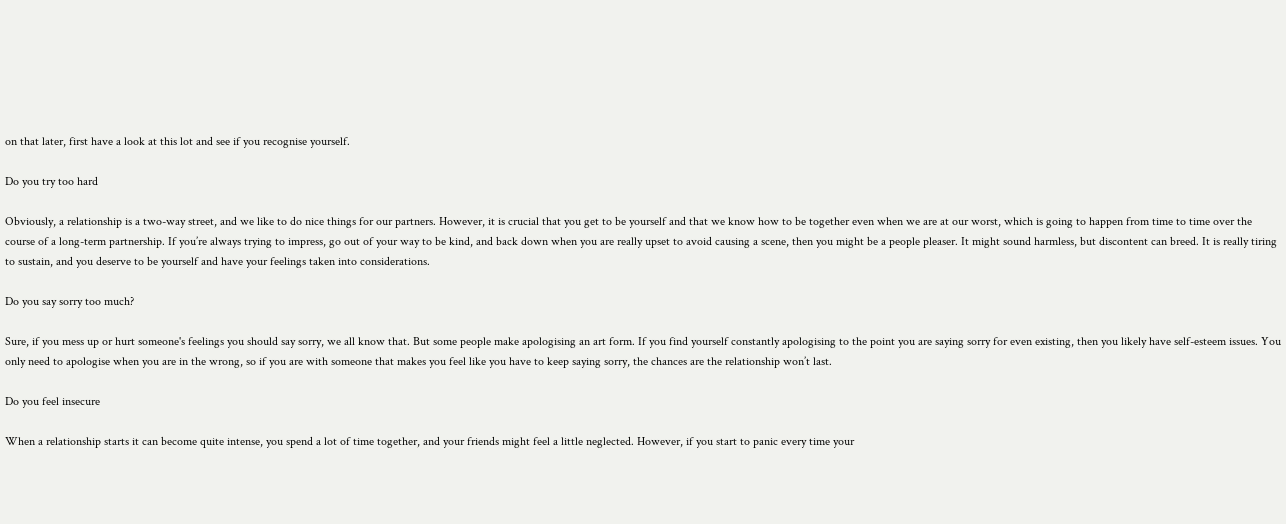on that later, first have a look at this lot and see if you recognise yourself.

Do you try too hard

Obviously, a relationship is a two-way street, and we like to do nice things for our partners. However, it is crucial that you get to be yourself and that we know how to be together even when we are at our worst, which is going to happen from time to time over the course of a long-term partnership. If you’re always trying to impress, go out of your way to be kind, and back down when you are really upset to avoid causing a scene, then you might be a people pleaser. It might sound harmless, but discontent can breed. It is really tiring to sustain, and you deserve to be yourself and have your feelings taken into considerations.

Do you say sorry too much?

Sure, if you mess up or hurt someone's feelings you should say sorry, we all know that. But some people make apologising an art form. If you find yourself constantly apologising to the point you are saying sorry for even existing, then you likely have self-esteem issues. You only need to apologise when you are in the wrong, so if you are with someone that makes you feel like you have to keep saying sorry, the chances are the relationship won’t last.

Do you feel insecure

When a relationship starts it can become quite intense, you spend a lot of time together, and your friends might feel a little neglected. However, if you start to panic every time your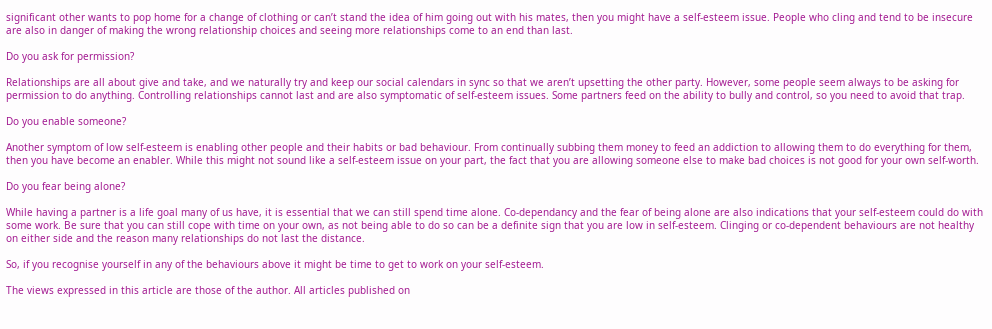significant other wants to pop home for a change of clothing or can’t stand the idea of him going out with his mates, then you might have a self-esteem issue. People who cling and tend to be insecure are also in danger of making the wrong relationship choices and seeing more relationships come to an end than last.

Do you ask for permission?

Relationships are all about give and take, and we naturally try and keep our social calendars in sync so that we aren’t upsetting the other party. However, some people seem always to be asking for permission to do anything. Controlling relationships cannot last and are also symptomatic of self-esteem issues. Some partners feed on the ability to bully and control, so you need to avoid that trap.

Do you enable someone?

Another symptom of low self-esteem is enabling other people and their habits or bad behaviour. From continually subbing them money to feed an addiction to allowing them to do everything for them, then you have become an enabler. While this might not sound like a self-esteem issue on your part, the fact that you are allowing someone else to make bad choices is not good for your own self-worth.

Do you fear being alone?

While having a partner is a life goal many of us have, it is essential that we can still spend time alone. Co-dependancy and the fear of being alone are also indications that your self-esteem could do with some work. Be sure that you can still cope with time on your own, as not being able to do so can be a definite sign that you are low in self-esteem. Clinging or co-dependent behaviours are not healthy on either side and the reason many relationships do not last the distance.

So, if you recognise yourself in any of the behaviours above it might be time to get to work on your self-esteem.

The views expressed in this article are those of the author. All articles published on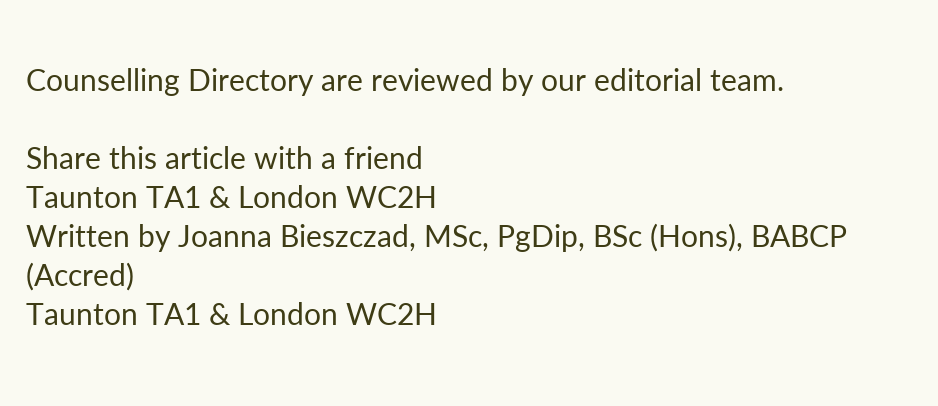Counselling Directory are reviewed by our editorial team.

Share this article with a friend
Taunton TA1 & London WC2H
Written by Joanna Bieszczad, MSc, PgDip, BSc (Hons), BABCP (Accred)
Taunton TA1 & London WC2H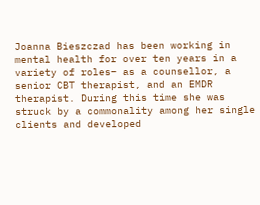Joanna Bieszczad has been working in mental health for over ten years in a variety of roles– as a counsellor, a senior CBT therapist, and an EMDR therapist. During this time she was struck by a commonality among her single clients and developed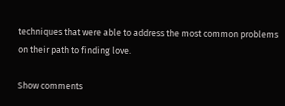techniques that were able to address the most common problems on their path to finding love.

Show comments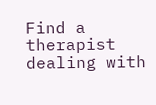Find a therapist dealing with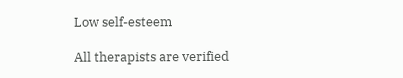Low self-esteem

All therapists are verified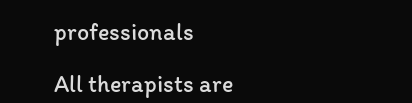professionals

All therapists are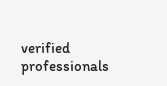verified professionals